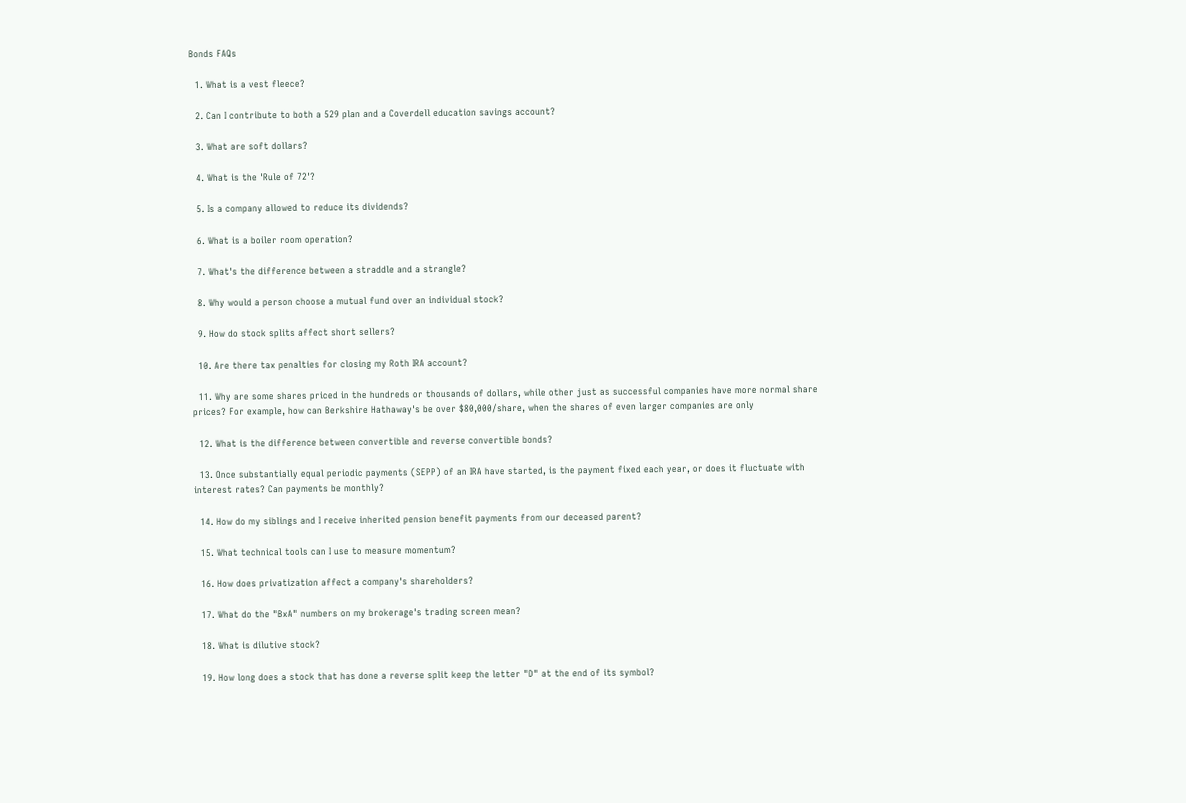Bonds FAQs

  1. What is a vest fleece?

  2. Can I contribute to both a 529 plan and a Coverdell education savings account?

  3. What are soft dollars?

  4. What is the 'Rule of 72'?

  5. Is a company allowed to reduce its dividends?

  6. What is a boiler room operation?

  7. What's the difference between a straddle and a strangle?

  8. Why would a person choose a mutual fund over an individual stock?

  9. How do stock splits affect short sellers?

  10. Are there tax penalties for closing my Roth IRA account?

  11. Why are some shares priced in the hundreds or thousands of dollars, while other just as successful companies have more normal share prices? For example, how can Berkshire Hathaway's be over $80,000/share, when the shares of even larger companies are only

  12. What is the difference between convertible and reverse convertible bonds?

  13. Once substantially equal periodic payments (SEPP) of an IRA have started, is the payment fixed each year, or does it fluctuate with interest rates? Can payments be monthly?

  14. How do my siblings and I receive inherited pension benefit payments from our deceased parent?

  15. What technical tools can I use to measure momentum?

  16. How does privatization affect a company's shareholders?

  17. What do the "BxA" numbers on my brokerage's trading screen mean?

  18. What is dilutive stock?

  19. How long does a stock that has done a reverse split keep the letter "D" at the end of its symbol?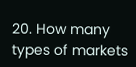20. How many types of markets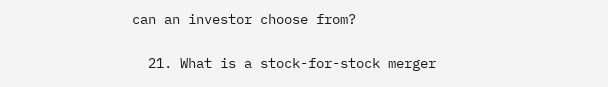can an investor choose from?

  21. What is a stock-for-stock merger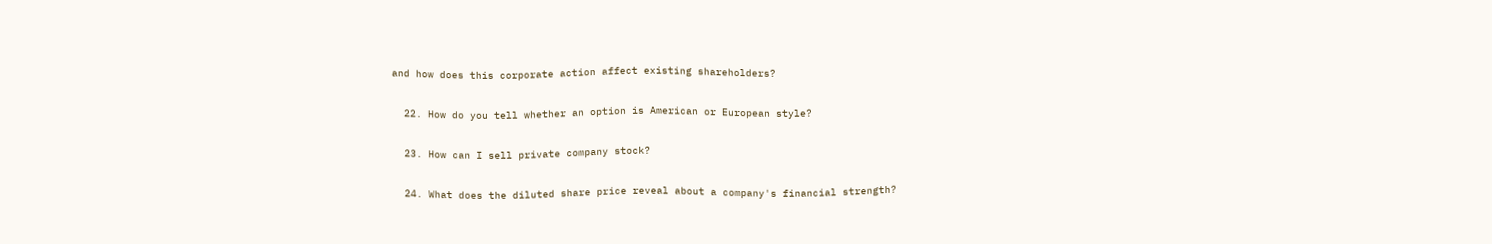and how does this corporate action affect existing shareholders?

  22. How do you tell whether an option is American or European style?

  23. How can I sell private company stock?

  24. What does the diluted share price reveal about a company's financial strength?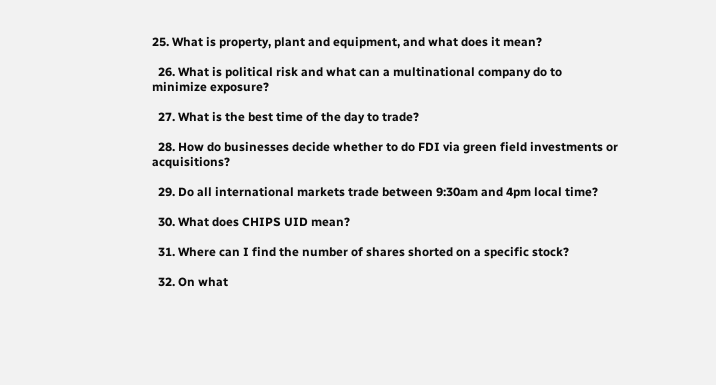25. What is property, plant and equipment, and what does it mean?

  26. What is political risk and what can a multinational company do to minimize exposure?

  27. What is the best time of the day to trade?

  28. How do businesses decide whether to do FDI via green field investments or acquisitions?

  29. Do all international markets trade between 9:30am and 4pm local time?

  30. What does CHIPS UID mean?

  31. Where can I find the number of shares shorted on a specific stock?

  32. On what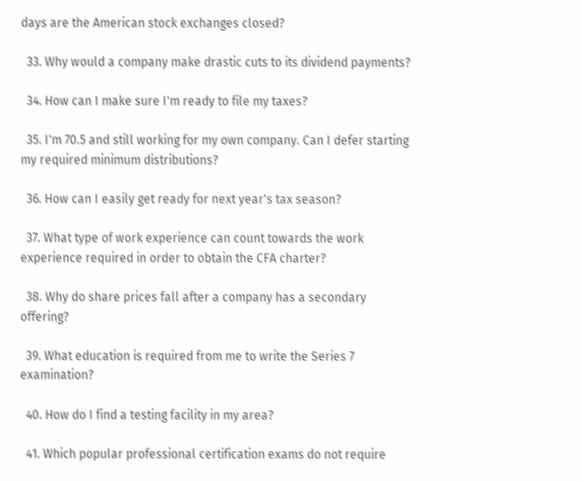days are the American stock exchanges closed?

  33. Why would a company make drastic cuts to its dividend payments?

  34. How can I make sure I'm ready to file my taxes?

  35. I'm 70.5 and still working for my own company. Can I defer starting my required minimum distributions?

  36. How can I easily get ready for next year's tax season?

  37. What type of work experience can count towards the work experience required in order to obtain the CFA charter?

  38. Why do share prices fall after a company has a secondary offering?

  39. What education is required from me to write the Series 7 examination?

  40. How do I find a testing facility in my area?

  41. Which popular professional certification exams do not require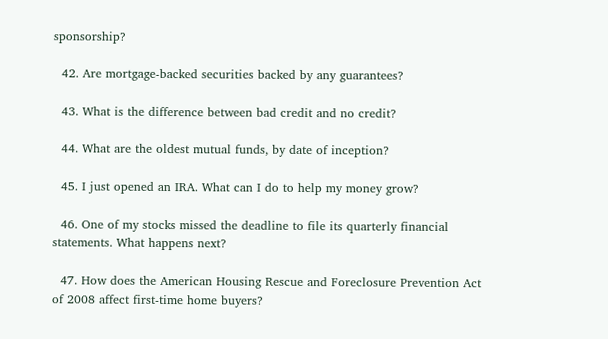sponsorship?

  42. Are mortgage-backed securities backed by any guarantees?

  43. What is the difference between bad credit and no credit?

  44. What are the oldest mutual funds, by date of inception?

  45. I just opened an IRA. What can I do to help my money grow?

  46. One of my stocks missed the deadline to file its quarterly financial statements. What happens next?

  47. How does the American Housing Rescue and Foreclosure Prevention Act of 2008 affect first-time home buyers?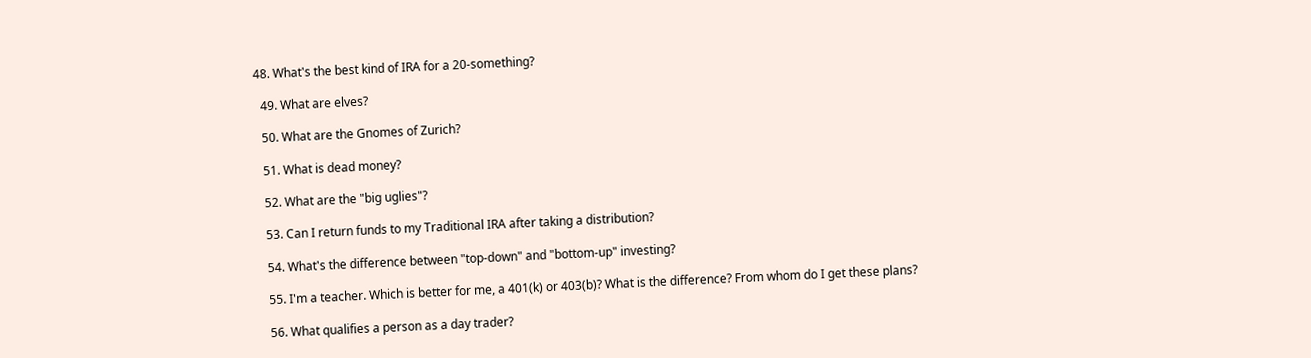48. What's the best kind of IRA for a 20-something?

  49. What are elves?

  50. What are the Gnomes of Zurich?

  51. What is dead money?

  52. What are the "big uglies"?

  53. Can I return funds to my Traditional IRA after taking a distribution?

  54. What's the difference between "top-down" and "bottom-up" investing?

  55. I'm a teacher. Which is better for me, a 401(k) or 403(b)? What is the difference? From whom do I get these plans?

  56. What qualifies a person as a day trader?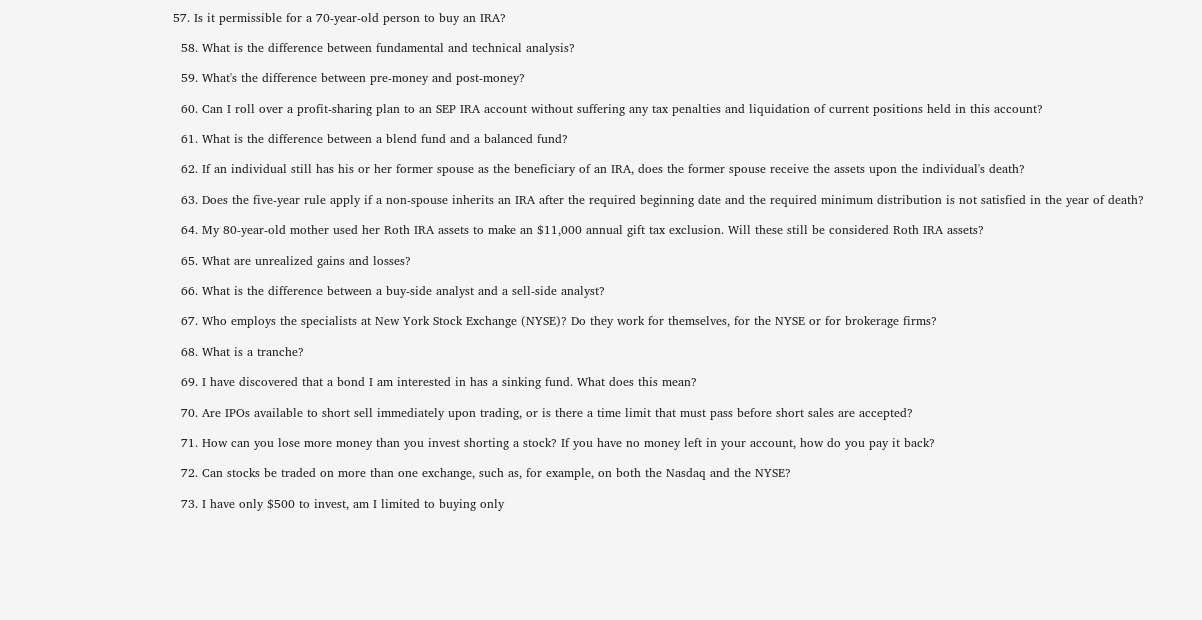57. Is it permissible for a 70-year-old person to buy an IRA?

  58. What is the difference between fundamental and technical analysis?

  59. What's the difference between pre-money and post-money?

  60. Can I roll over a profit-sharing plan to an SEP IRA account without suffering any tax penalties and liquidation of current positions held in this account?

  61. What is the difference between a blend fund and a balanced fund?

  62. If an individual still has his or her former spouse as the beneficiary of an IRA, does the former spouse receive the assets upon the individual's death?

  63. Does the five-year rule apply if a non-spouse inherits an IRA after the required beginning date and the required minimum distribution is not satisfied in the year of death?

  64. My 80-year-old mother used her Roth IRA assets to make an $11,000 annual gift tax exclusion. Will these still be considered Roth IRA assets?

  65. What are unrealized gains and losses?

  66. What is the difference between a buy-side analyst and a sell-side analyst?

  67. Who employs the specialists at New York Stock Exchange (NYSE)? Do they work for themselves, for the NYSE or for brokerage firms?

  68. What is a tranche?

  69. I have discovered that a bond I am interested in has a sinking fund. What does this mean?

  70. Are IPOs available to short sell immediately upon trading, or is there a time limit that must pass before short sales are accepted?

  71. How can you lose more money than you invest shorting a stock? If you have no money left in your account, how do you pay it back?

  72. Can stocks be traded on more than one exchange, such as, for example, on both the Nasdaq and the NYSE?

  73. I have only $500 to invest, am I limited to buying only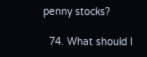penny stocks?

  74. What should I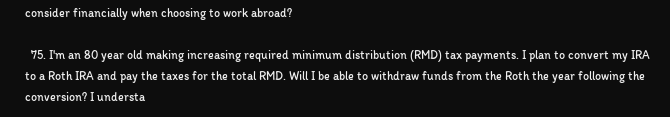consider financially when choosing to work abroad?

  75. I'm an 80 year old making increasing required minimum distribution (RMD) tax payments. I plan to convert my IRA to a Roth IRA and pay the taxes for the total RMD. Will I be able to withdraw funds from the Roth the year following the conversion? I understa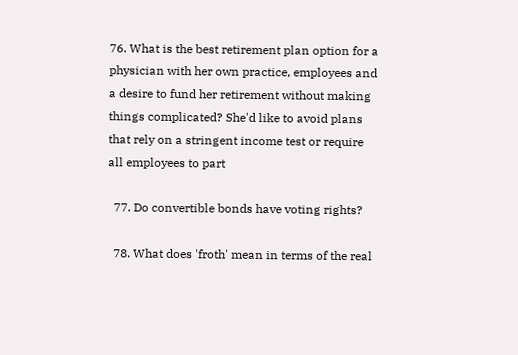76. What is the best retirement plan option for a physician with her own practice, employees and a desire to fund her retirement without making things complicated? She'd like to avoid plans that rely on a stringent income test or require all employees to part

  77. Do convertible bonds have voting rights?

  78. What does 'froth' mean in terms of the real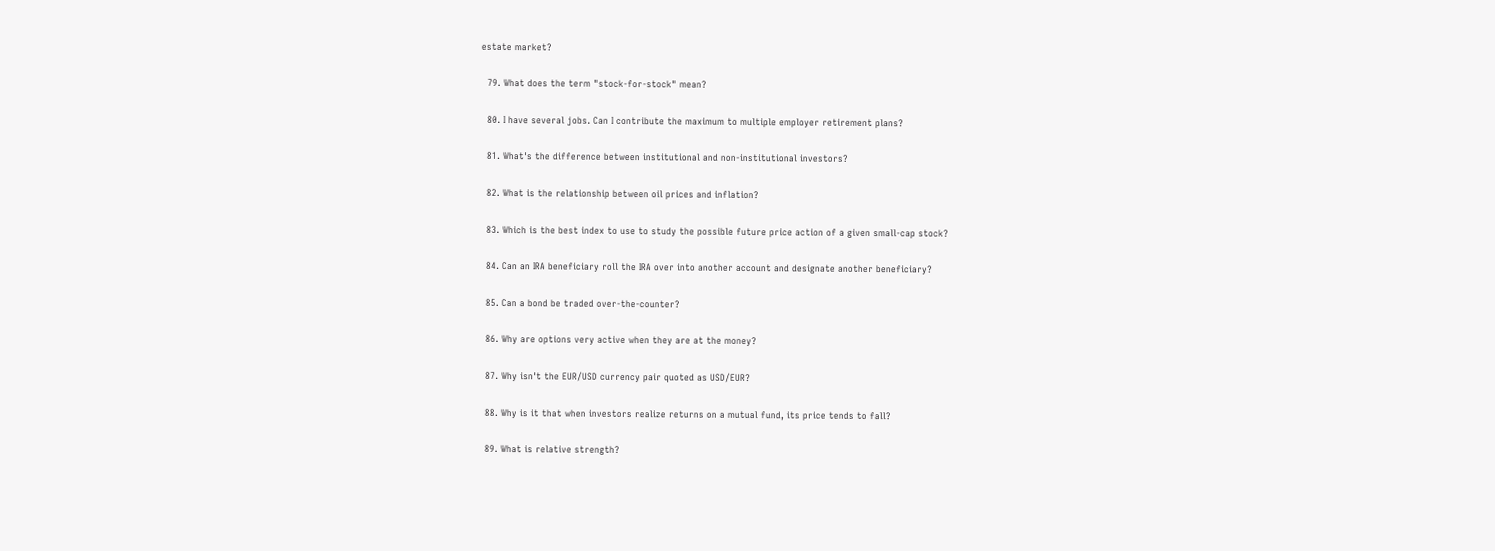estate market?

  79. What does the term "stock-for-stock" mean?

  80. I have several jobs. Can I contribute the maximum to multiple employer retirement plans?

  81. What's the difference between institutional and non-institutional investors?

  82. What is the relationship between oil prices and inflation?

  83. Which is the best index to use to study the possible future price action of a given small-cap stock?

  84. Can an IRA beneficiary roll the IRA over into another account and designate another beneficiary?

  85. Can a bond be traded over-the-counter?

  86. Why are options very active when they are at the money?

  87. Why isn't the EUR/USD currency pair quoted as USD/EUR?

  88. Why is it that when investors realize returns on a mutual fund, its price tends to fall?

  89. What is relative strength?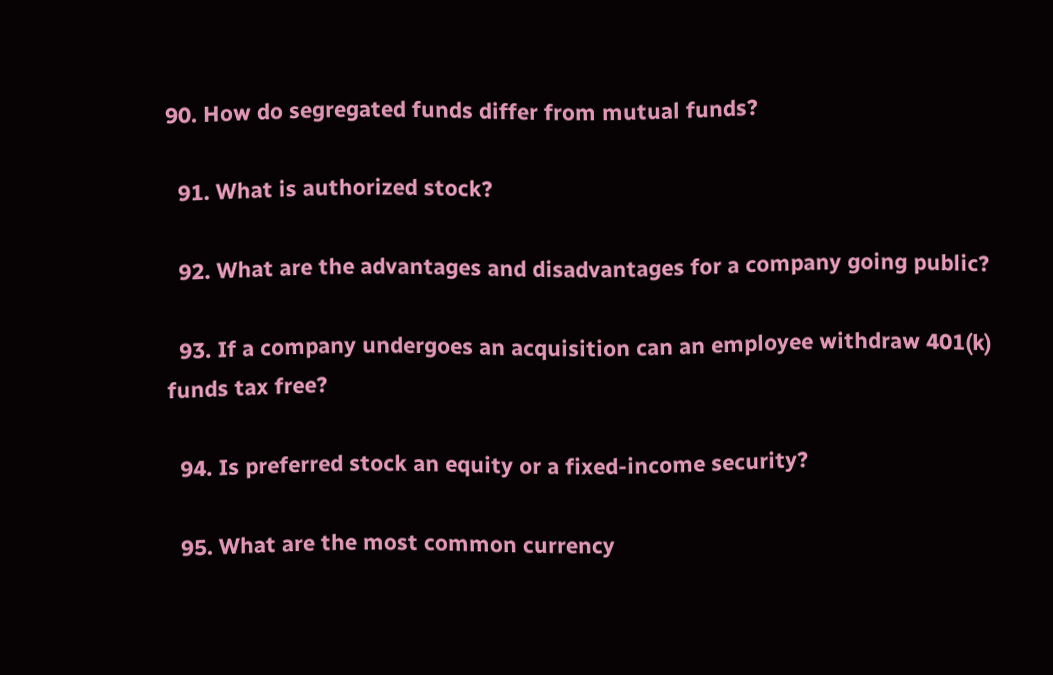90. How do segregated funds differ from mutual funds?

  91. What is authorized stock?

  92. What are the advantages and disadvantages for a company going public?

  93. If a company undergoes an acquisition can an employee withdraw 401(k) funds tax free?

  94. Is preferred stock an equity or a fixed-income security?

  95. What are the most common currency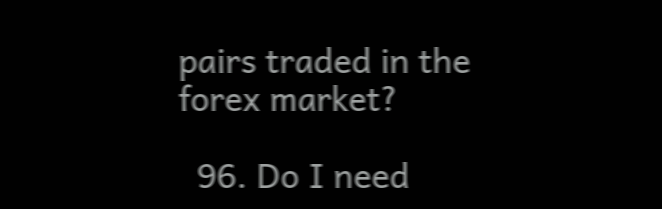pairs traded in the forex market?

  96. Do I need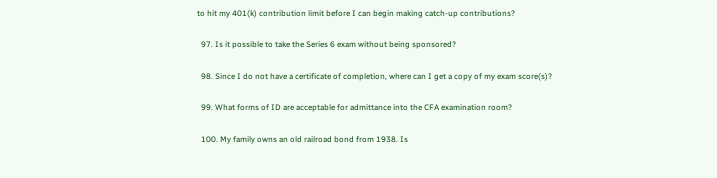to hit my 401(k) contribution limit before I can begin making catch-up contributions?

  97. Is it possible to take the Series 6 exam without being sponsored?

  98. Since I do not have a certificate of completion, where can I get a copy of my exam score(s)?

  99. What forms of ID are acceptable for admittance into the CFA examination room?

  100. My family owns an old railroad bond from 1938. Is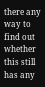there any way to find out whether this still has any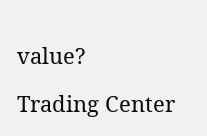value?

Trading Center